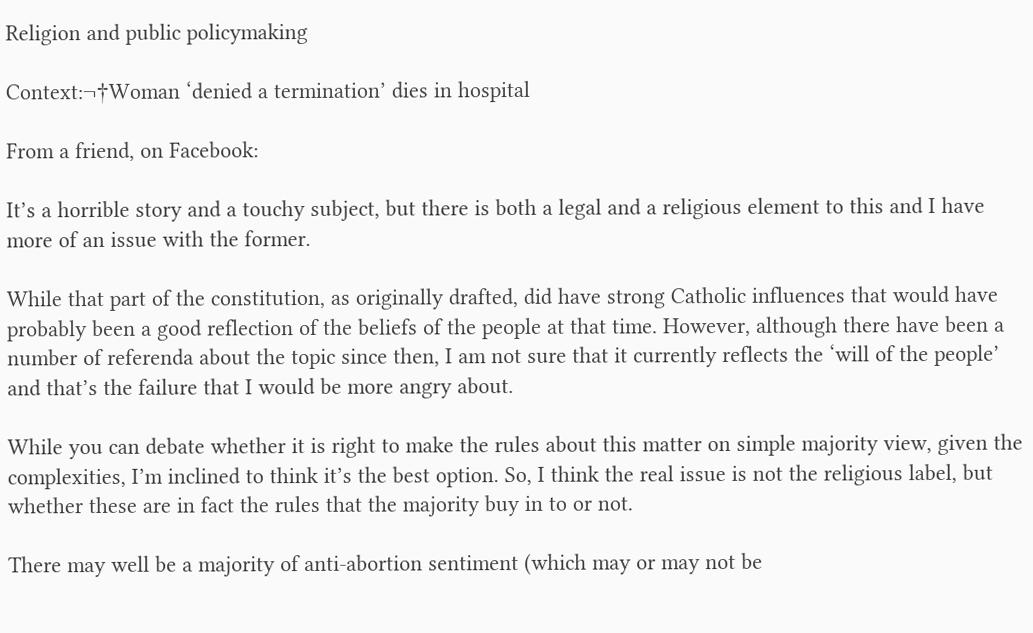Religion and public policymaking

Context:¬†Woman ‘denied a termination’ dies in hospital

From a friend, on Facebook:

It’s a horrible story and a touchy subject, but there is both a legal and a religious element to this and I have more of an issue with the former.

While that part of the constitution, as originally drafted, did have strong Catholic influences that would have probably been a good reflection of the beliefs of the people at that time. However, although there have been a number of referenda about the topic since then, I am not sure that it currently reflects the ‘will of the people’ and that’s the failure that I would be more angry about.

While you can debate whether it is right to make the rules about this matter on simple majority view, given the complexities, I’m inclined to think it’s the best option. So, I think the real issue is not the religious label, but whether these are in fact the rules that the majority buy in to or not.

There may well be a majority of anti-abortion sentiment (which may or may not be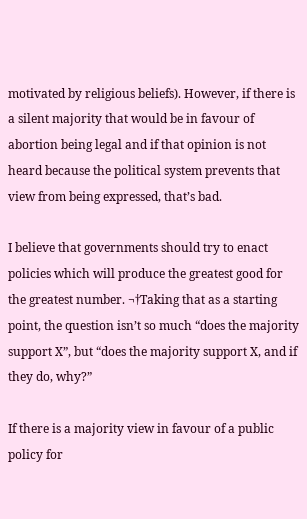motivated by religious beliefs). However, if there is a silent majority that would be in favour of abortion being legal and if that opinion is not heard because the political system prevents that view from being expressed, that’s bad.

I believe that governments should try to enact policies which will produce the greatest good for the greatest number. ¬†Taking that as a starting point, the question isn’t so much “does the majority support X”, but “does the majority support X, and if they do, why?”

If there is a majority view in favour of a public policy for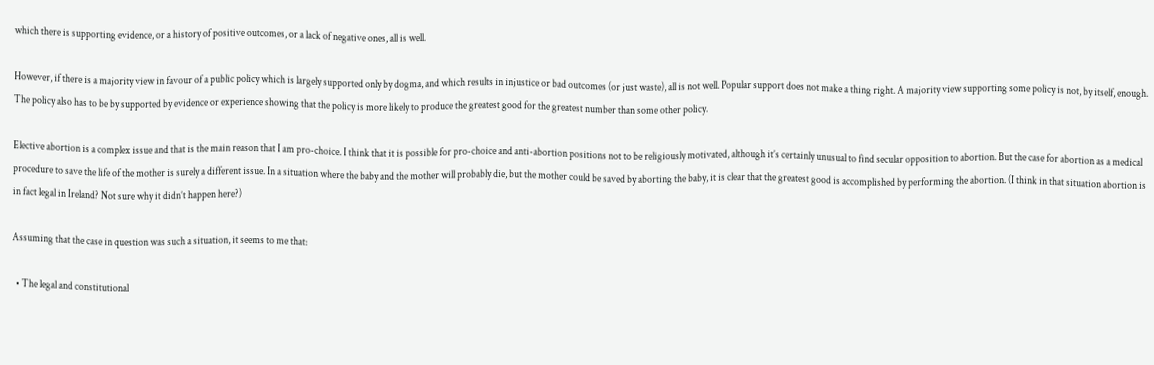which there is supporting evidence, or a history of positive outcomes, or a lack of negative ones, all is well.

However, if there is a majority view in favour of a public policy which is largely supported only by dogma, and which results in injustice or bad outcomes (or just waste), all is not well. Popular support does not make a thing right. A majority view supporting some policy is not, by itself, enough. The policy also has to be by supported by evidence or experience showing that the policy is more likely to produce the greatest good for the greatest number than some other policy.

Elective abortion is a complex issue and that is the main reason that I am pro-choice. I think that it is possible for pro-choice and anti-abortion positions not to be religiously motivated, although it’s certainly unusual to find secular opposition to abortion. But the case for abortion as a medical procedure to save the life of the mother is surely a different issue. In a situation where the baby and the mother will probably die, but the mother could be saved by aborting the baby, it is clear that the greatest good is accomplished by performing the abortion. (I think in that situation abortion is in fact legal in Ireland? Not sure why it didn’t happen here?)

Assuming that the case in question was such a situation, it seems to me that:

  • The legal and constitutional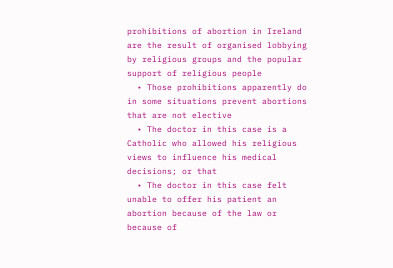prohibitions of abortion in Ireland are the result of organised lobbying by religious groups and the popular support of religious people
  • Those prohibitions apparently do in some situations prevent abortions that are not elective
  • The doctor in this case is a Catholic who allowed his religious views to influence his medical decisions; or that
  • The doctor in this case felt unable to offer his patient an abortion because of the law or because of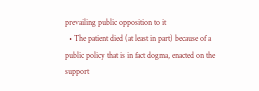prevailing public opposition to it
  • The patient died (at least in part) because of a public policy that is in fact dogma, enacted on the support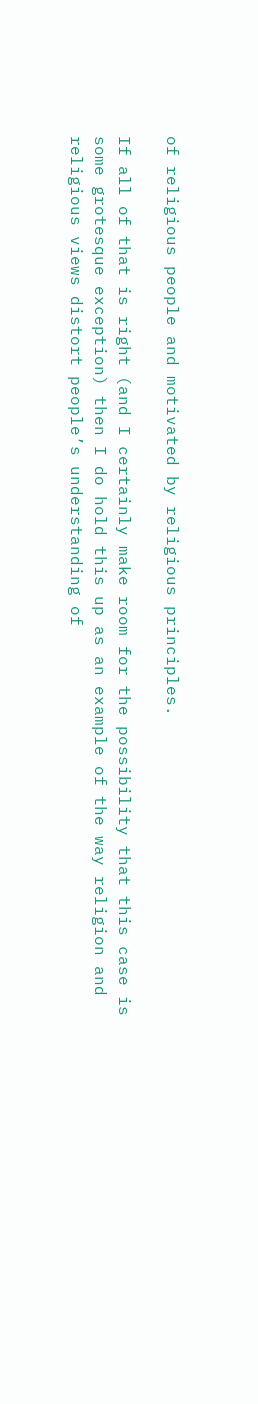of religious people and motivated by religious principles.

If all of that is right (and I certainly make room for the possibility that this case is some grotesque exception) then I do hold this up as an example of the way religion and religious views distort people’s understanding of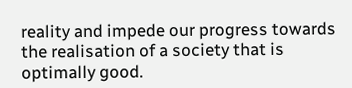reality and impede our progress towards the realisation of a society that is optimally good.